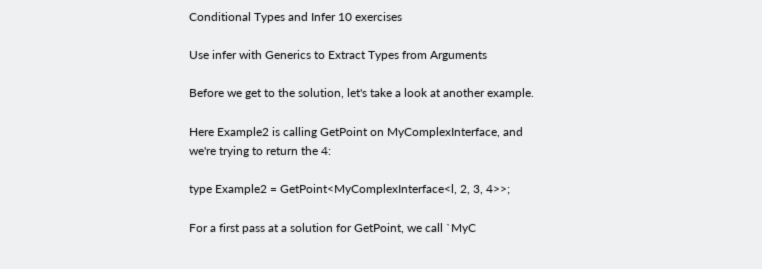Conditional Types and Infer 10 exercises

Use infer with Generics to Extract Types from Arguments

Before we get to the solution, let's take a look at another example.

Here Example2 is calling GetPoint on MyComplexInterface, and we're trying to return the 4:

type Example2 = GetPoint<MyComplexInterface<l, 2, 3, 4>>;

For a first pass at a solution for GetPoint, we call `MyC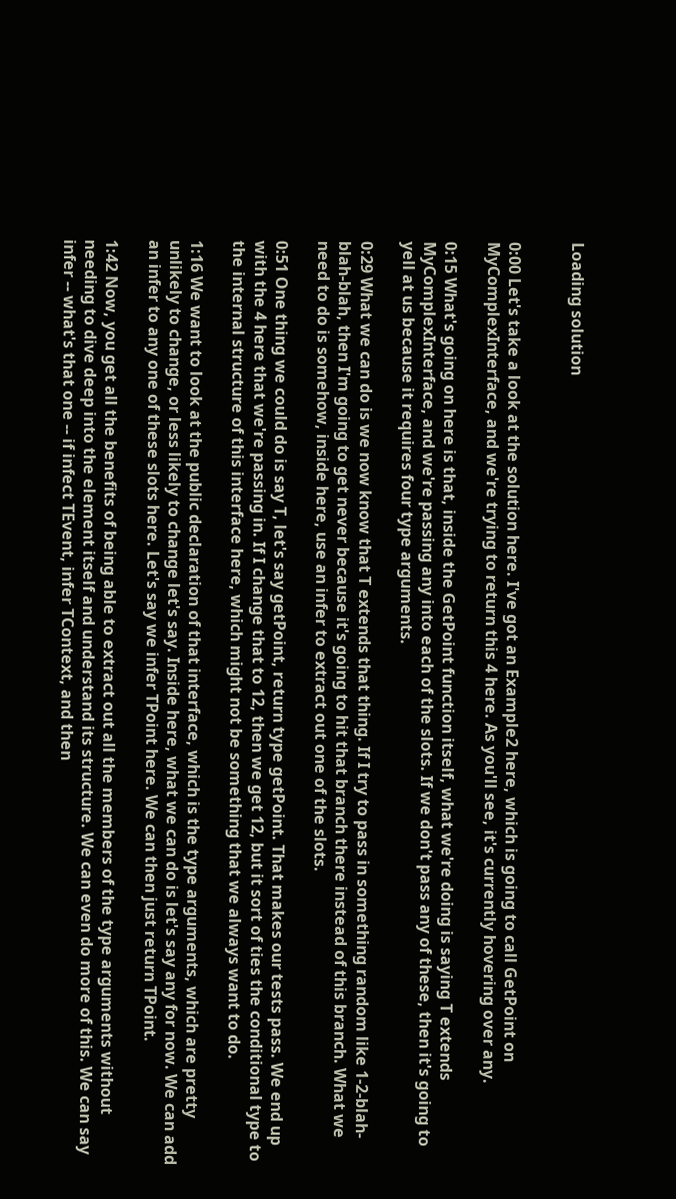Loading solution


0:00 Let's take a look at the solution here. I've got an Example2 here, which is going to call GetPoint on MyComplexInterface, and we're trying to return this 4 here. As you'll see, it's currently hovering over any.

0:15 What's going on here is that, inside the GetPoint function itself, what we're doing is saying T extends MyComplexInterface, and we're passing any into each of the slots. If we don't pass any of these, then it's going to yell at us because it requires four type arguments.

0:29 What we can do is we now know that T extends that thing. If I try to pass in something random like 1-2-blah-blah-blah, then I'm going to get never because it's going to hit that branch there instead of this branch. What we need to do is somehow, inside here, use an infer to extract out one of the slots.

0:51 One thing we could do is say T, let's say getPoint, return type getPoint. That makes our tests pass. We end up with the 4 here that we're passing in. If I change that to 12, then we get 12, but it sort of ties the conditional type to the internal structure of this interface here, which might not be something that we always want to do.

1:16 We want to look at the public declaration of that interface, which is the type arguments, which are pretty unlikely to change, or less likely to change let's say. Inside here, what we can do is let's say any for now. We can add an infer to any one of these slots here. Let's say we infer TPoint here. We can then just return TPoint.

1:42 Now, you get all the benefits of being able to extract out all the members of the type arguments without needing to dive deep into the element itself and understand its structure. We can even do more of this. We can say infer -- what's that one -- if infect TEvent, infer TContext, and then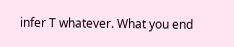infer T whatever. What you end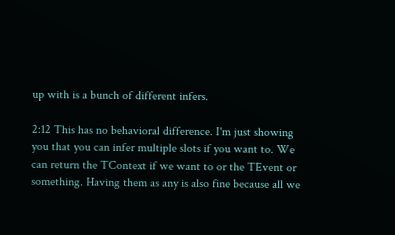up with is a bunch of different infers.

2:12 This has no behavioral difference. I'm just showing you that you can infer multiple slots if you want to. We can return the TContext if we want to or the TEvent or something. Having them as any is also fine because all we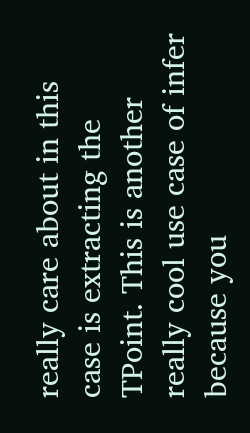really care about in this case is extracting the TPoint. This is another really cool use case of infer because you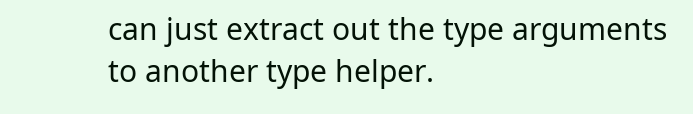can just extract out the type arguments to another type helper.